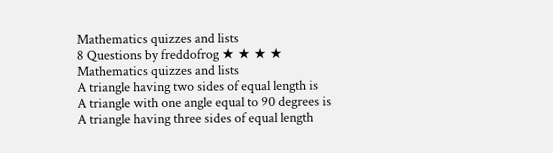Mathematics quizzes and lists
8 Questions by freddofrog ★ ★ ★ ★
Mathematics quizzes and lists
A triangle having two sides of equal length is
A triangle with one angle equal to 90 degrees is
A triangle having three sides of equal length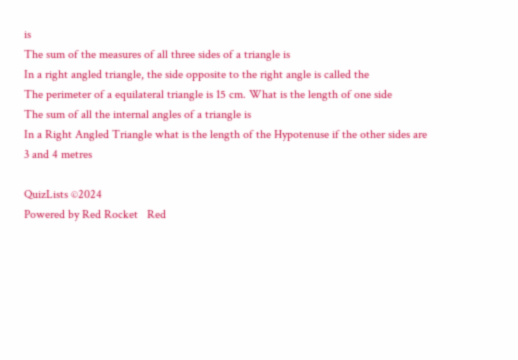is
The sum of the measures of all three sides of a triangle is
In a right angled triangle, the side opposite to the right angle is called the
The perimeter of a equilateral triangle is 15 cm. What is the length of one side
The sum of all the internal angles of a triangle is
In a Right Angled Triangle what is the length of the Hypotenuse if the other sides are 3 and 4 metres

QuizLists ©2024
Powered by Red Rocket   Red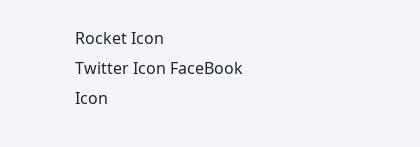Rocket Icon
Twitter Icon FaceBook Icon